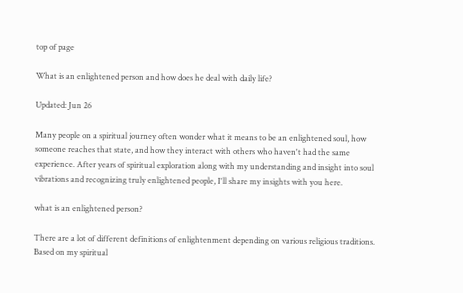top of page

What is an enlightened person and how does he deal with daily life?

Updated: Jun 26

Many people on a spiritual journey often wonder what it means to be an enlightened soul, how someone reaches that state, and how they interact with others who haven't had the same experience. After years of spiritual exploration along with my understanding and insight into soul vibrations and recognizing truly enlightened people, I'll share my insights with you here.

what is an enlightened person?

There are a lot of different definitions of enlightenment depending on various religious traditions. Based on my spiritual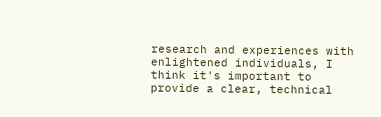research and experiences with enlightened individuals, I think it's important to provide a clear, technical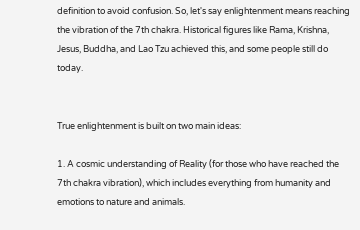definition to avoid confusion. So, let's say enlightenment means reaching the vibration of the 7th chakra. Historical figures like Rama, Krishna, Jesus, Buddha, and Lao Tzu achieved this, and some people still do today.


True enlightenment is built on two main ideas:

1. A cosmic understanding of Reality (for those who have reached the 7th chakra vibration), which includes everything from humanity and emotions to nature and animals.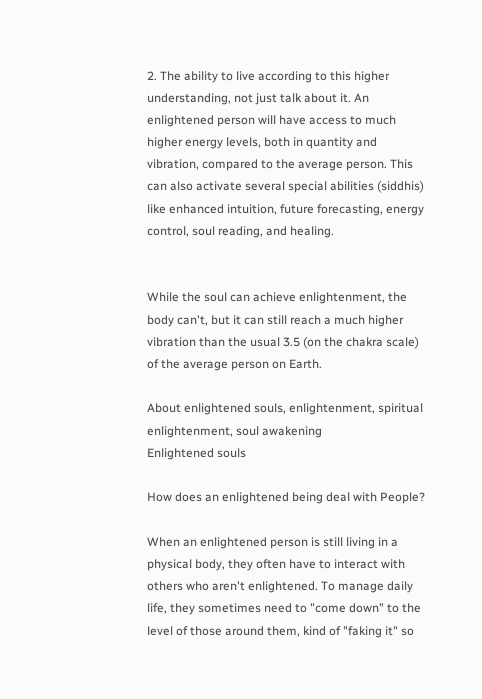2. The ability to live according to this higher understanding, not just talk about it. An enlightened person will have access to much higher energy levels, both in quantity and vibration, compared to the average person. This can also activate several special abilities (siddhis) like enhanced intuition, future forecasting, energy control, soul reading, and healing.


While the soul can achieve enlightenment, the body can't, but it can still reach a much higher vibration than the usual 3.5 (on the chakra scale) of the average person on Earth.

About enlightened souls, enlightenment, spiritual enlightenment, soul awakening
Enlightened souls

How does an enlightened being deal with People?

When an enlightened person is still living in a physical body, they often have to interact with others who aren't enlightened. To manage daily life, they sometimes need to "come down" to the level of those around them, kind of "faking it" so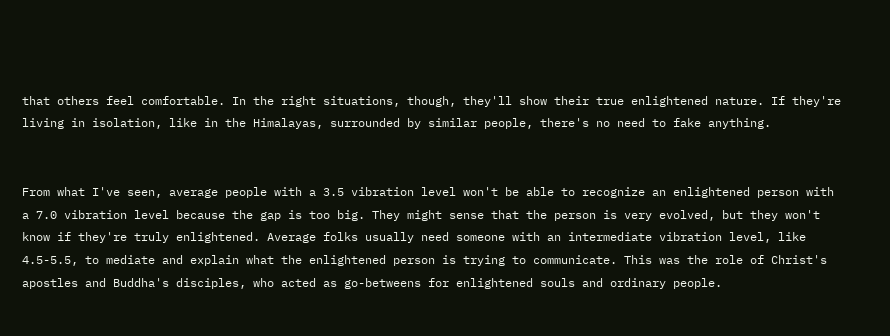that others feel comfortable. In the right situations, though, they'll show their true enlightened nature. If they're living in isolation, like in the Himalayas, surrounded by similar people, there's no need to fake anything.


From what I've seen, average people with a 3.5 vibration level won't be able to recognize an enlightened person with a 7.0 vibration level because the gap is too big. They might sense that the person is very evolved, but they won't know if they're truly enlightened. Average folks usually need someone with an intermediate vibration level, like 4.5-5.5, to mediate and explain what the enlightened person is trying to communicate. This was the role of Christ's apostles and Buddha's disciples, who acted as go-betweens for enlightened souls and ordinary people.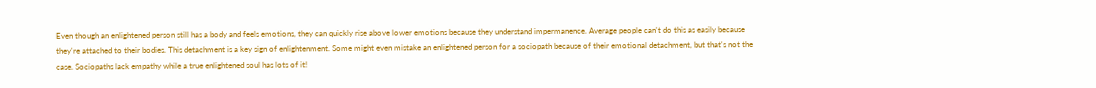Even though an enlightened person still has a body and feels emotions, they can quickly rise above lower emotions because they understand impermanence. Average people can't do this as easily because they're attached to their bodies. This detachment is a key sign of enlightenment. Some might even mistake an enlightened person for a sociopath because of their emotional detachment, but that's not the case. Sociopaths lack empathy while a true enlightened soul has lots of it!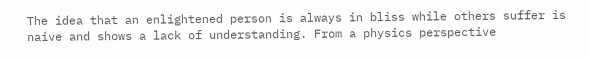The idea that an enlightened person is always in bliss while others suffer is naive and shows a lack of understanding. From a physics perspective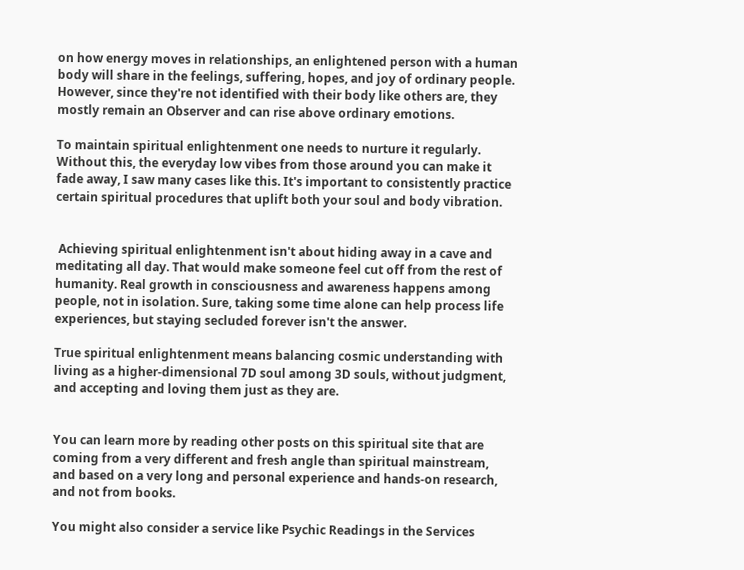on how energy moves in relationships, an enlightened person with a human body will share in the feelings, suffering, hopes, and joy of ordinary people. However, since they're not identified with their body like others are, they mostly remain an Observer and can rise above ordinary emotions.

To maintain spiritual enlightenment one needs to nurture it regularly. Without this, the everyday low vibes from those around you can make it fade away, I saw many cases like this. It's important to consistently practice certain spiritual procedures that uplift both your soul and body vibration.


 Achieving spiritual enlightenment isn't about hiding away in a cave and meditating all day. That would make someone feel cut off from the rest of humanity. Real growth in consciousness and awareness happens among people, not in isolation. Sure, taking some time alone can help process life experiences, but staying secluded forever isn't the answer.

True spiritual enlightenment means balancing cosmic understanding with living as a higher-dimensional 7D soul among 3D souls, without judgment, and accepting and loving them just as they are.


You can learn more by reading other posts on this spiritual site that are coming from a very different and fresh angle than spiritual mainstream, and based on a very long and personal experience and hands-on research, and not from books.

You might also consider a service like Psychic Readings in the Services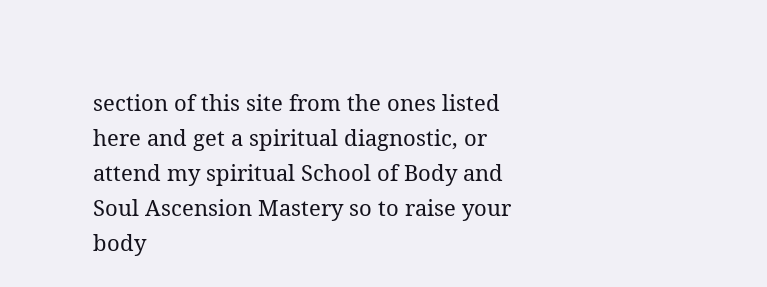section of this site from the ones listed here and get a spiritual diagnostic, or attend my spiritual School of Body and Soul Ascension Mastery so to raise your body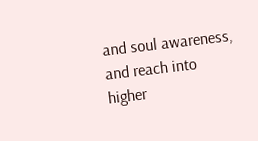and soul awareness, and reach into higher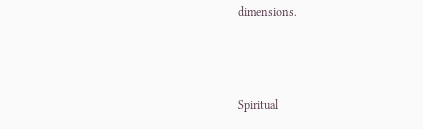dimensions.



Spiritual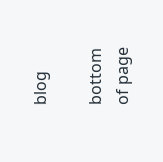blog

bottom of page